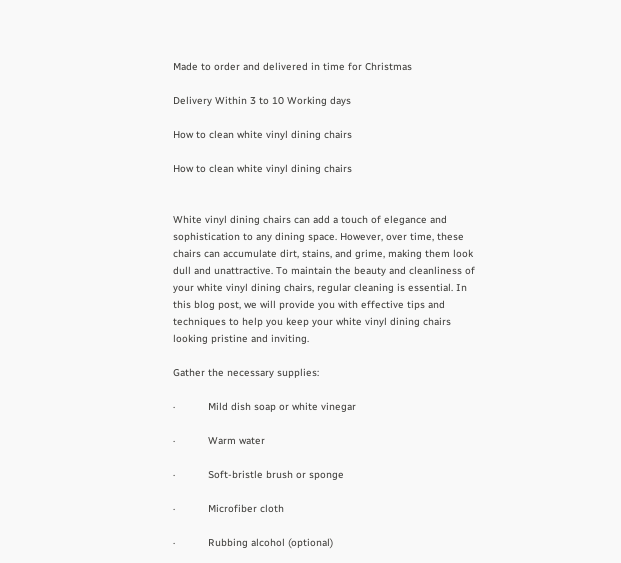Made to order and delivered in time for Christmas

Delivery Within 3 to 10 Working days

How to clean white vinyl dining chairs

How to clean white vinyl dining chairs


White vinyl dining chairs can add a touch of elegance and sophistication to any dining space. However, over time, these chairs can accumulate dirt, stains, and grime, making them look dull and unattractive. To maintain the beauty and cleanliness of your white vinyl dining chairs, regular cleaning is essential. In this blog post, we will provide you with effective tips and techniques to help you keep your white vinyl dining chairs looking pristine and inviting.

Gather the necessary supplies:

·           Mild dish soap or white vinegar

·           Warm water

·           Soft-bristle brush or sponge

·           Microfiber cloth

·           Rubbing alcohol (optional)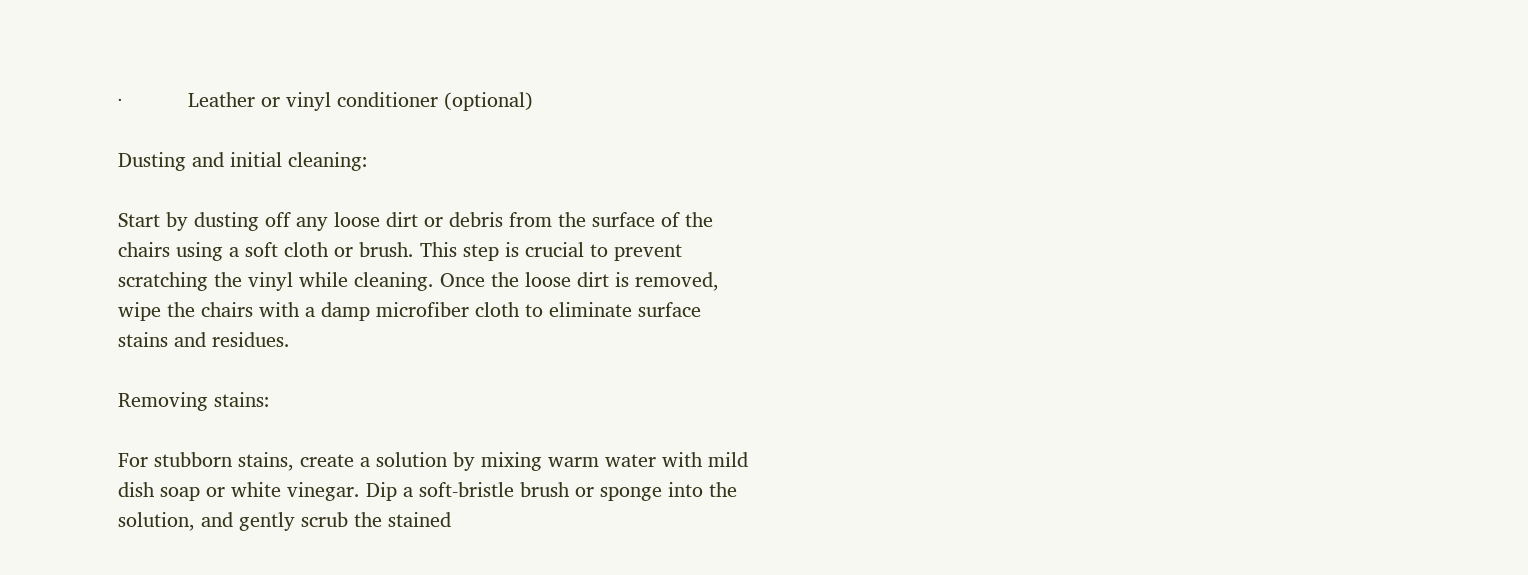·           Leather or vinyl conditioner (optional)

Dusting and initial cleaning:

Start by dusting off any loose dirt or debris from the surface of the chairs using a soft cloth or brush. This step is crucial to prevent scratching the vinyl while cleaning. Once the loose dirt is removed, wipe the chairs with a damp microfiber cloth to eliminate surface stains and residues.

Removing stains:

For stubborn stains, create a solution by mixing warm water with mild dish soap or white vinegar. Dip a soft-bristle brush or sponge into the solution, and gently scrub the stained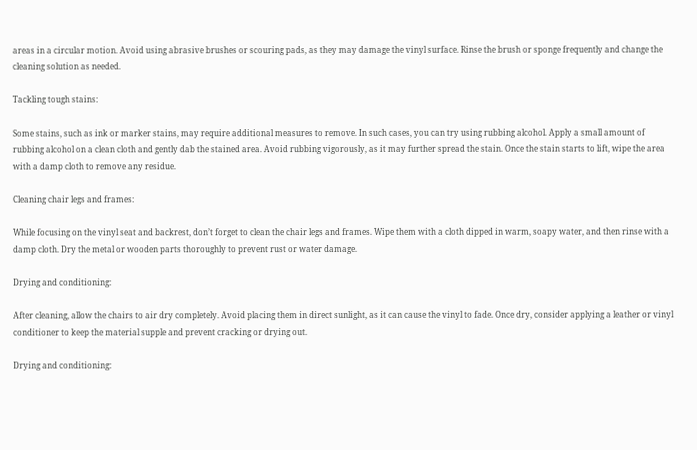areas in a circular motion. Avoid using abrasive brushes or scouring pads, as they may damage the vinyl surface. Rinse the brush or sponge frequently and change the cleaning solution as needed.

Tackling tough stains:

Some stains, such as ink or marker stains, may require additional measures to remove. In such cases, you can try using rubbing alcohol. Apply a small amount of rubbing alcohol on a clean cloth and gently dab the stained area. Avoid rubbing vigorously, as it may further spread the stain. Once the stain starts to lift, wipe the area with a damp cloth to remove any residue.

Cleaning chair legs and frames:

While focusing on the vinyl seat and backrest, don’t forget to clean the chair legs and frames. Wipe them with a cloth dipped in warm, soapy water, and then rinse with a damp cloth. Dry the metal or wooden parts thoroughly to prevent rust or water damage.

Drying and conditioning:

After cleaning, allow the chairs to air dry completely. Avoid placing them in direct sunlight, as it can cause the vinyl to fade. Once dry, consider applying a leather or vinyl conditioner to keep the material supple and prevent cracking or drying out.

Drying and conditioning: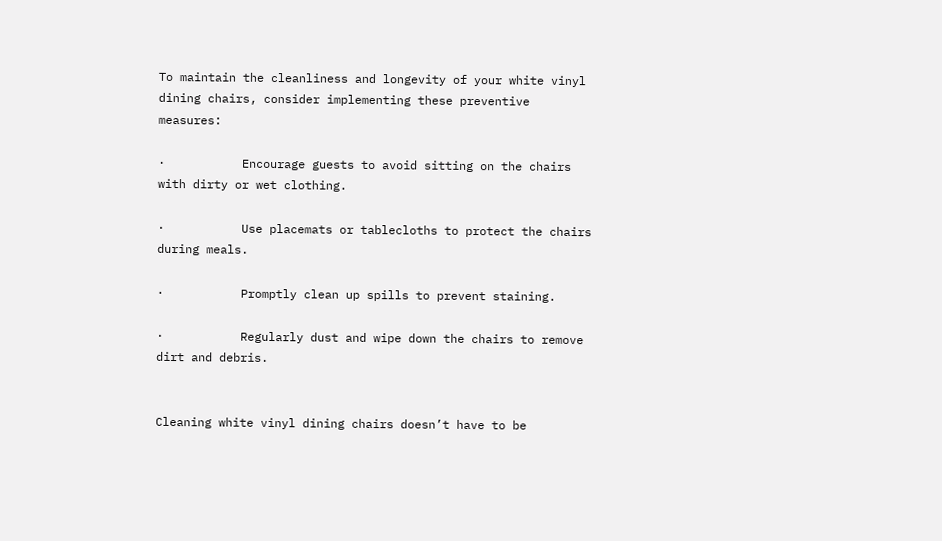To maintain the cleanliness and longevity of your white vinyl dining chairs, consider implementing these preventive measures:

·           Encourage guests to avoid sitting on the chairs with dirty or wet clothing.

·           Use placemats or tablecloths to protect the chairs during meals.

·           Promptly clean up spills to prevent staining.

·           Regularly dust and wipe down the chairs to remove dirt and debris.


Cleaning white vinyl dining chairs doesn’t have to be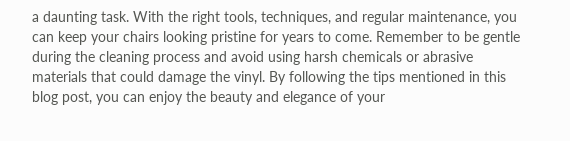a daunting task. With the right tools, techniques, and regular maintenance, you can keep your chairs looking pristine for years to come. Remember to be gentle during the cleaning process and avoid using harsh chemicals or abrasive materials that could damage the vinyl. By following the tips mentioned in this blog post, you can enjoy the beauty and elegance of your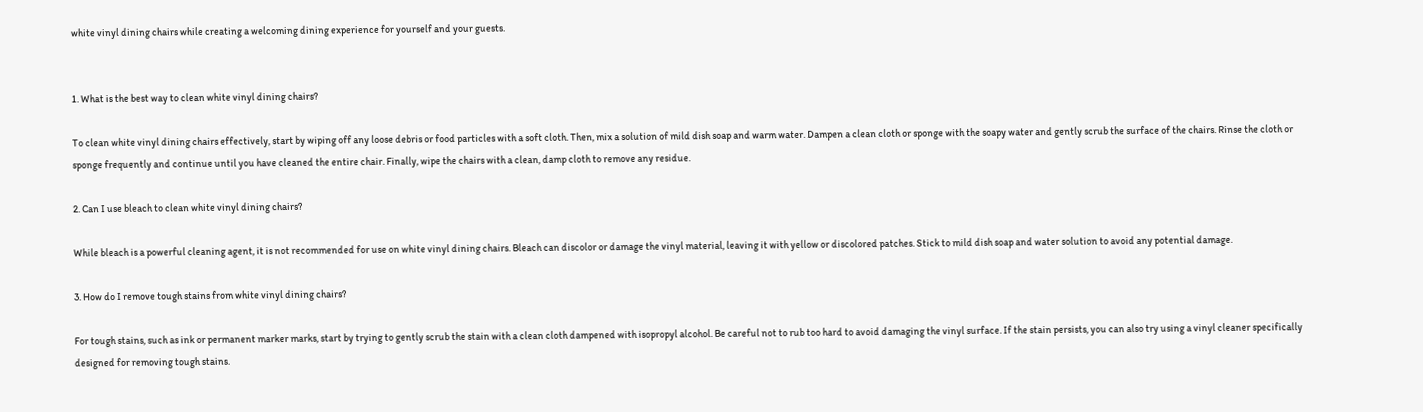white vinyl dining chairs while creating a welcoming dining experience for yourself and your guests.


1. What is the best way to clean white vinyl dining chairs?

To clean white vinyl dining chairs effectively, start by wiping off any loose debris or food particles with a soft cloth. Then, mix a solution of mild dish soap and warm water. Dampen a clean cloth or sponge with the soapy water and gently scrub the surface of the chairs. Rinse the cloth or sponge frequently and continue until you have cleaned the entire chair. Finally, wipe the chairs with a clean, damp cloth to remove any residue.

2. Can I use bleach to clean white vinyl dining chairs?

While bleach is a powerful cleaning agent, it is not recommended for use on white vinyl dining chairs. Bleach can discolor or damage the vinyl material, leaving it with yellow or discolored patches. Stick to mild dish soap and water solution to avoid any potential damage.

3. How do I remove tough stains from white vinyl dining chairs?

For tough stains, such as ink or permanent marker marks, start by trying to gently scrub the stain with a clean cloth dampened with isopropyl alcohol. Be careful not to rub too hard to avoid damaging the vinyl surface. If the stain persists, you can also try using a vinyl cleaner specifically designed for removing tough stains.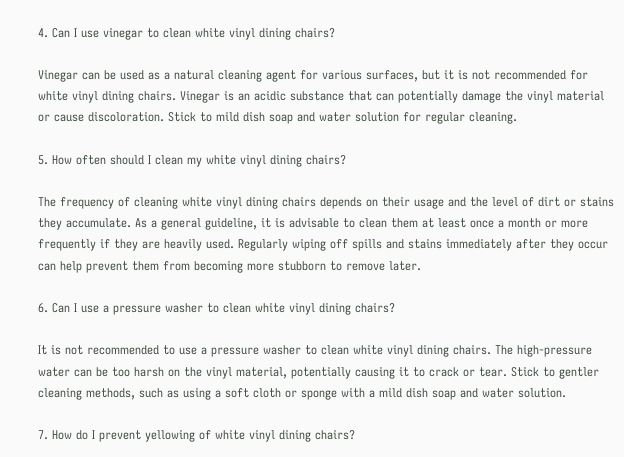4. Can I use vinegar to clean white vinyl dining chairs?

Vinegar can be used as a natural cleaning agent for various surfaces, but it is not recommended for white vinyl dining chairs. Vinegar is an acidic substance that can potentially damage the vinyl material or cause discoloration. Stick to mild dish soap and water solution for regular cleaning.

5. How often should I clean my white vinyl dining chairs?

The frequency of cleaning white vinyl dining chairs depends on their usage and the level of dirt or stains they accumulate. As a general guideline, it is advisable to clean them at least once a month or more frequently if they are heavily used. Regularly wiping off spills and stains immediately after they occur can help prevent them from becoming more stubborn to remove later.

6. Can I use a pressure washer to clean white vinyl dining chairs?

It is not recommended to use a pressure washer to clean white vinyl dining chairs. The high-pressure water can be too harsh on the vinyl material, potentially causing it to crack or tear. Stick to gentler cleaning methods, such as using a soft cloth or sponge with a mild dish soap and water solution.

7. How do I prevent yellowing of white vinyl dining chairs?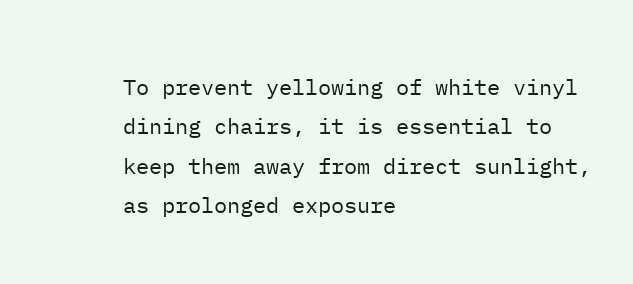To prevent yellowing of white vinyl dining chairs, it is essential to keep them away from direct sunlight, as prolonged exposure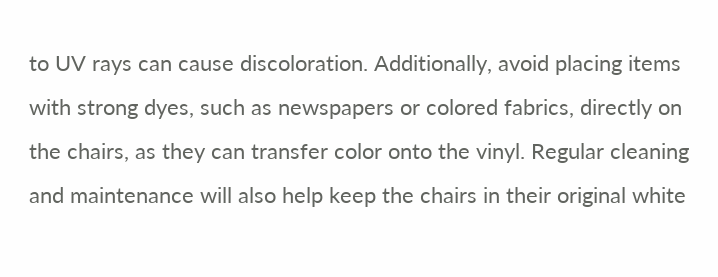to UV rays can cause discoloration. Additionally, avoid placing items with strong dyes, such as newspapers or colored fabrics, directly on the chairs, as they can transfer color onto the vinyl. Regular cleaning and maintenance will also help keep the chairs in their original white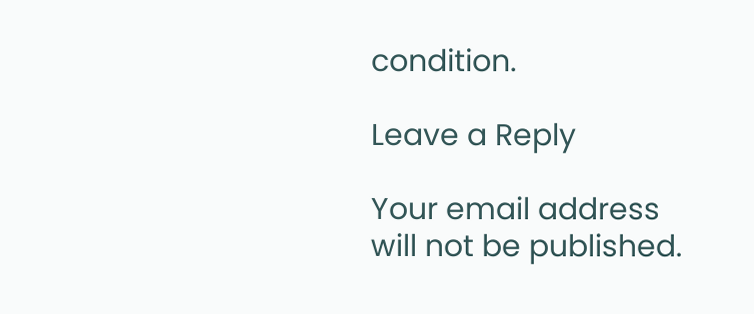condition.

Leave a Reply

Your email address will not be published.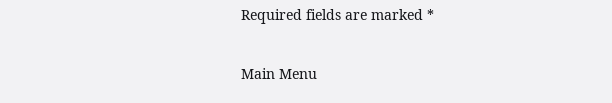Required fields are marked *

Main Menu